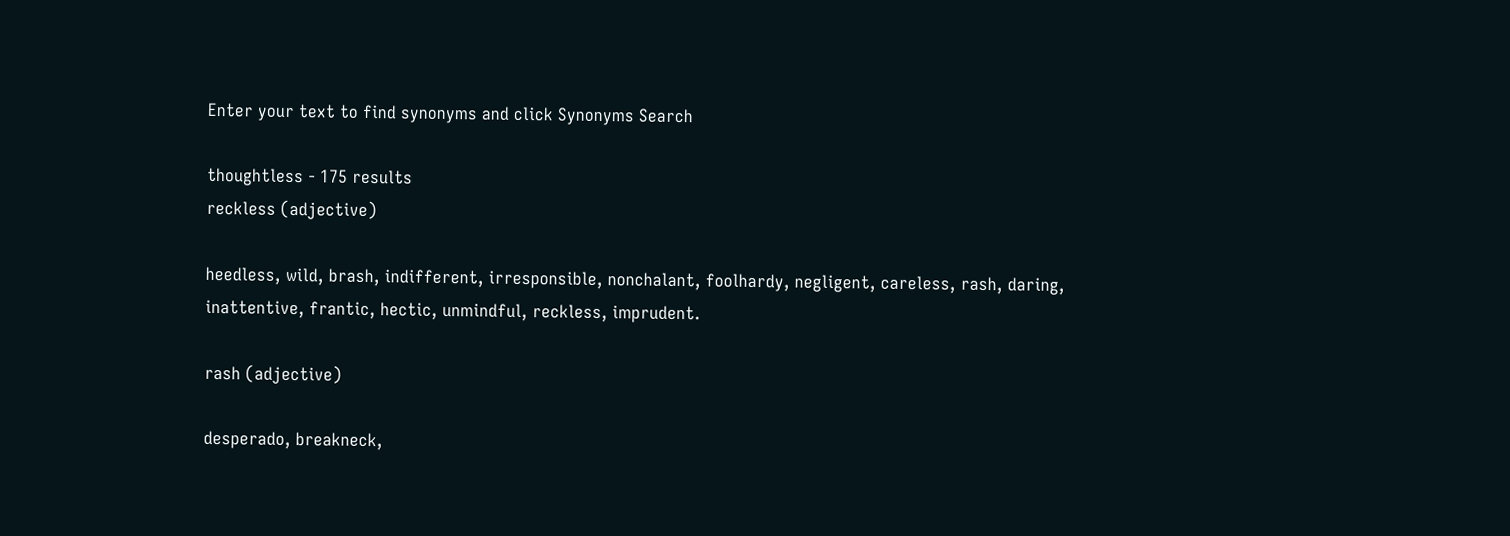Enter your text to find synonyms and click Synonyms Search

thoughtless - 175 results
reckless (adjective)

heedless, wild, brash, indifferent, irresponsible, nonchalant, foolhardy, negligent, careless, rash, daring, inattentive, frantic, hectic, unmindful, reckless, imprudent.

rash (adjective)

desperado, breakneck,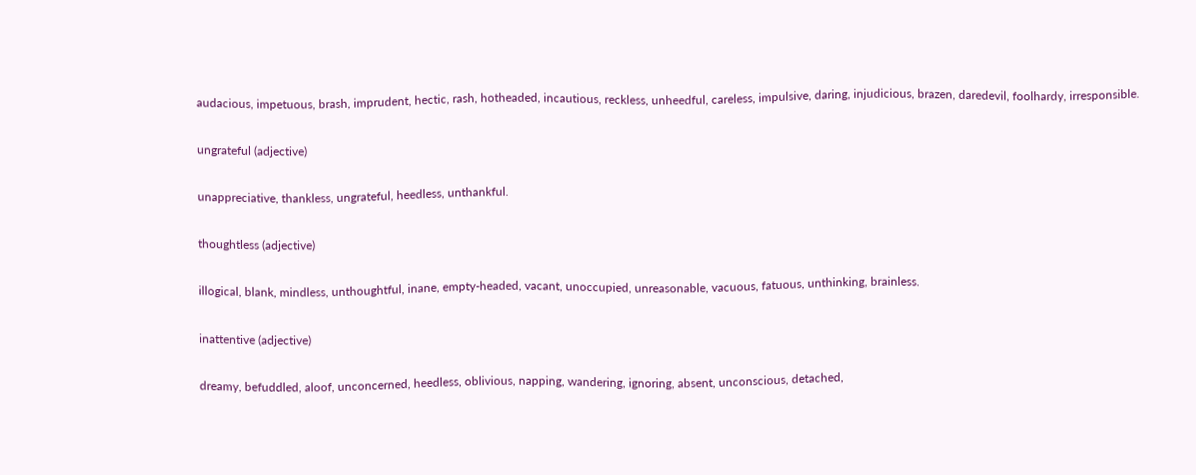audacious, impetuous, brash, imprudent, hectic, rash, hotheaded, incautious, reckless, unheedful, careless, impulsive, daring, injudicious, brazen, daredevil, foolhardy, irresponsible.

ungrateful (adjective)

unappreciative, thankless, ungrateful, heedless, unthankful.

thoughtless (adjective)

illogical, blank, mindless, unthoughtful, inane, empty-headed, vacant, unoccupied, unreasonable, vacuous, fatuous, unthinking, brainless.

inattentive (adjective)

dreamy, befuddled, aloof, unconcerned, heedless, oblivious, napping, wandering, ignoring, absent, unconscious, detached,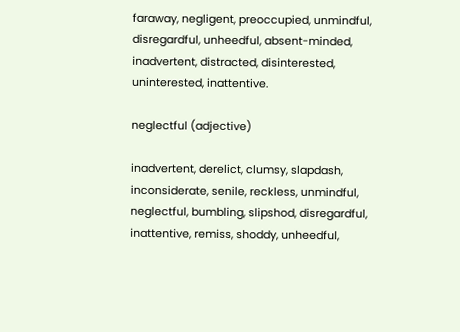faraway, negligent, preoccupied, unmindful, disregardful, unheedful, absent-minded, inadvertent, distracted, disinterested, uninterested, inattentive.

neglectful (adjective)

inadvertent, derelict, clumsy, slapdash, inconsiderate, senile, reckless, unmindful, neglectful, bumbling, slipshod, disregardful, inattentive, remiss, shoddy, unheedful,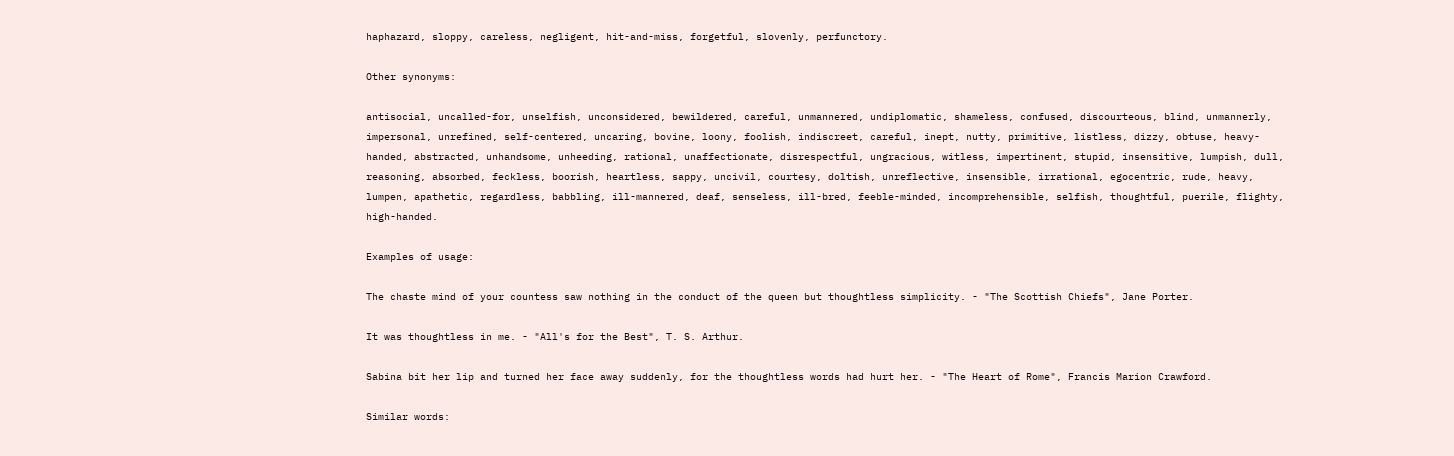haphazard, sloppy, careless, negligent, hit-and-miss, forgetful, slovenly, perfunctory.

Other synonyms:

antisocial, uncalled-for, unselfish, unconsidered, bewildered, careful, unmannered, undiplomatic, shameless, confused, discourteous, blind, unmannerly, impersonal, unrefined, self-centered, uncaring, bovine, loony, foolish, indiscreet, careful, inept, nutty, primitive, listless, dizzy, obtuse, heavy-handed, abstracted, unhandsome, unheeding, rational, unaffectionate, disrespectful, ungracious, witless, impertinent, stupid, insensitive, lumpish, dull, reasoning, absorbed, feckless, boorish, heartless, sappy, uncivil, courtesy, doltish, unreflective, insensible, irrational, egocentric, rude, heavy, lumpen, apathetic, regardless, babbling, ill-mannered, deaf, senseless, ill-bred, feeble-minded, incomprehensible, selfish, thoughtful, puerile, flighty, high-handed.

Examples of usage:

The chaste mind of your countess saw nothing in the conduct of the queen but thoughtless simplicity. - "The Scottish Chiefs", Jane Porter.

It was thoughtless in me. - "All's for the Best", T. S. Arthur.

Sabina bit her lip and turned her face away suddenly, for the thoughtless words had hurt her. - "The Heart of Rome", Francis Marion Crawford.

Similar words: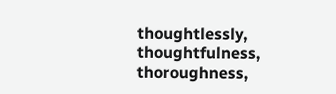thoughtlessly, thoughtfulness, thoroughness,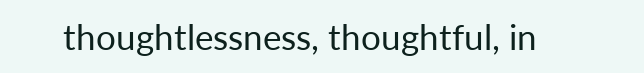thoughtlessness, thoughtful, in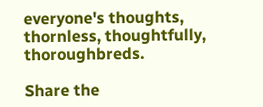everyone's thoughts, thornless, thoughtfully, thoroughbreds.

Share the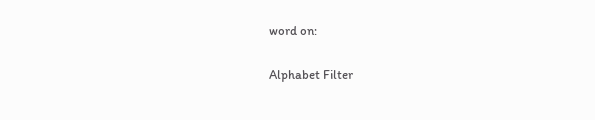word on:

Alphabet Filter